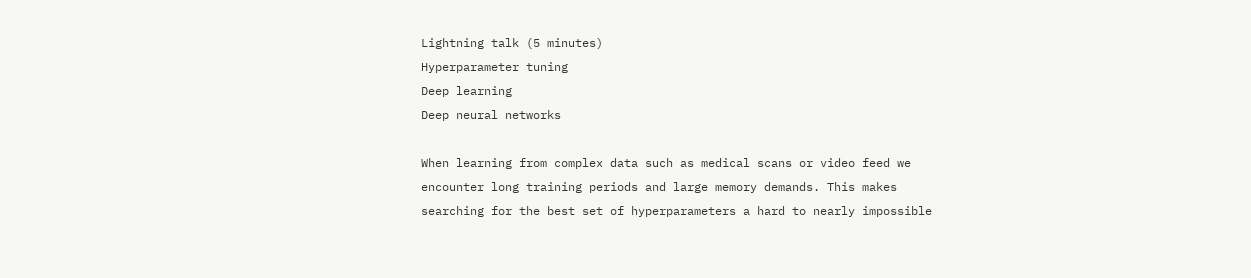Lightning talk (5 minutes)
Hyperparameter tuning
Deep learning
Deep neural networks

When learning from complex data such as medical scans or video feed we encounter long training periods and large memory demands. This makes searching for the best set of hyperparameters a hard to nearly impossible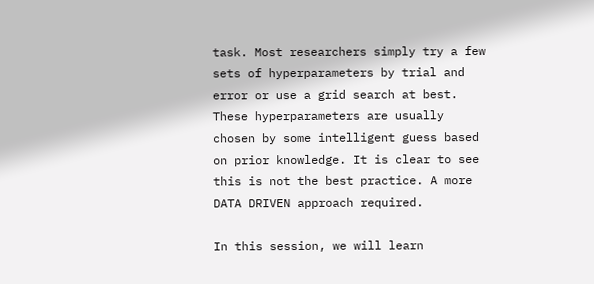task. Most researchers simply try a few sets of hyperparameters by trial and error or use a grid search at best. These hyperparameters are usually chosen by some intelligent guess based on prior knowledge. It is clear to see this is not the best practice. A more DATA DRIVEN approach required.

In this session, we will learn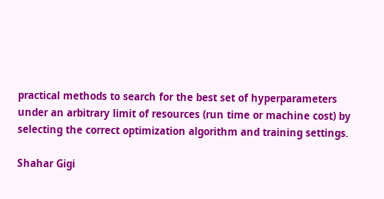practical methods to search for the best set of hyperparameters under an arbitrary limit of resources (run time or machine cost) by selecting the correct optimization algorithm and training settings.

Shahar Gigi